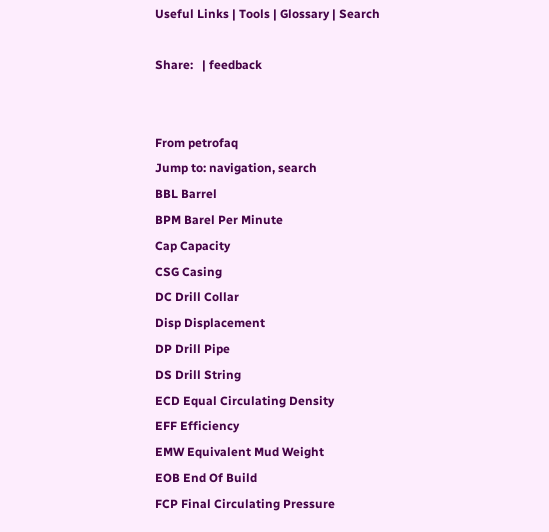Useful Links | Tools | Glossary | Search

Share:   | feedback


From petrofaq
Jump to: navigation, search
BBL Barrel
BPM Barel Per Minute
Cap Capacity
CSG Casing
DC Drill Collar
Disp Displacement
DP Drill Pipe
DS Drill String
ECD Equal Circulating Density
EFF Efficiency
EMW Equivalent Mud Weight
EOB End Of Build
FCP Final Circulating Pressure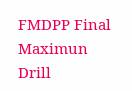FMDPP Final Maximun Drill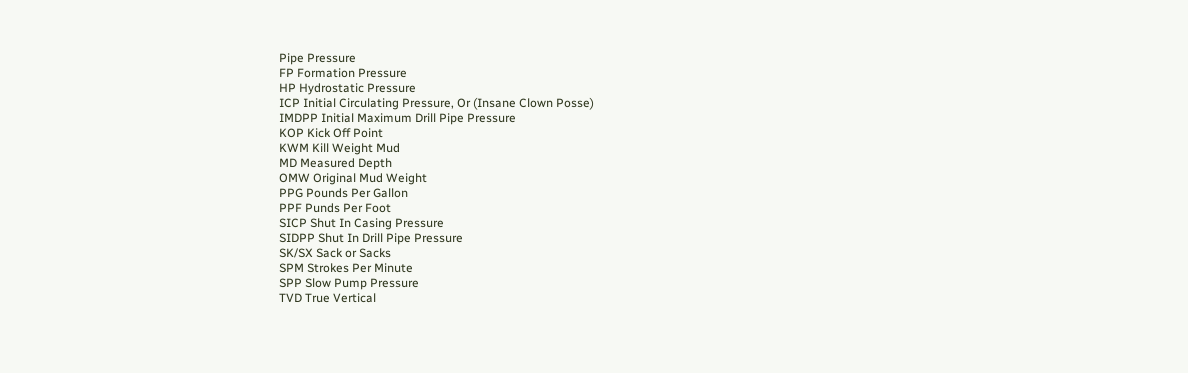Pipe Pressure
FP Formation Pressure
HP Hydrostatic Pressure
ICP Initial Circulating Pressure, Or (Insane Clown Posse)
IMDPP Initial Maximum Drill Pipe Pressure
KOP Kick Off Point
KWM Kill Weight Mud
MD Measured Depth
OMW Original Mud Weight
PPG Pounds Per Gallon
PPF Punds Per Foot
SICP Shut In Casing Pressure
SIDPP Shut In Drill Pipe Pressure
SK/SX Sack or Sacks
SPM Strokes Per Minute
SPP Slow Pump Pressure
TVD True Vertical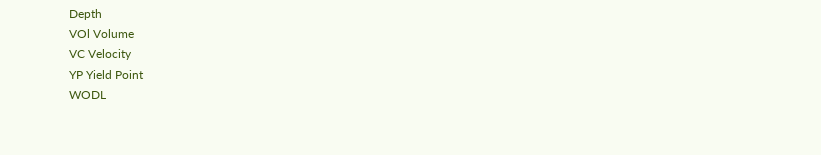Depth
VOl Volume
VC Velocity
YP Yield Point
WODL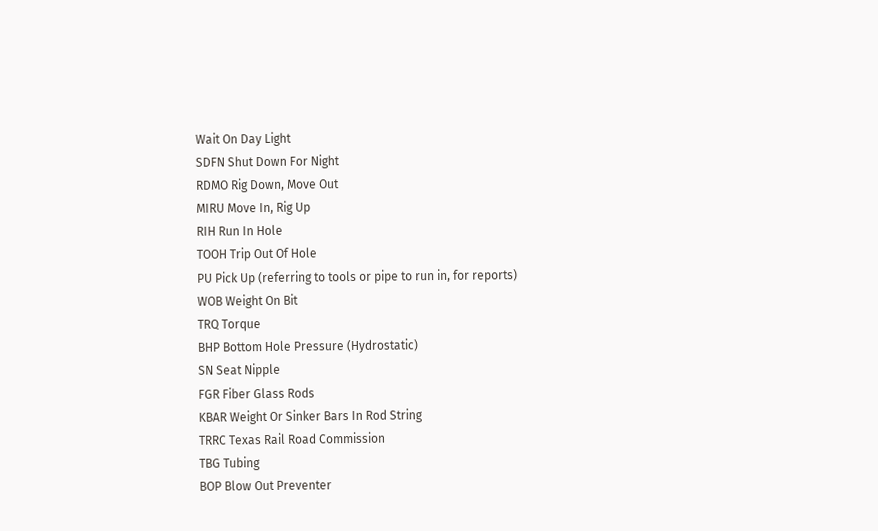Wait On Day Light
SDFN Shut Down For Night
RDMO Rig Down, Move Out
MIRU Move In, Rig Up
RIH Run In Hole
TOOH Trip Out Of Hole
PU Pick Up (referring to tools or pipe to run in, for reports)
WOB Weight On Bit
TRQ Torque
BHP Bottom Hole Pressure (Hydrostatic)
SN Seat Nipple
FGR Fiber Glass Rods
KBAR Weight Or Sinker Bars In Rod String
TRRC Texas Rail Road Commission
TBG Tubing
BOP Blow Out Preventer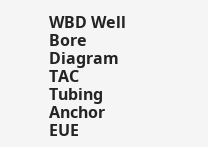WBD Well Bore Diagram
TAC Tubing Anchor
EUE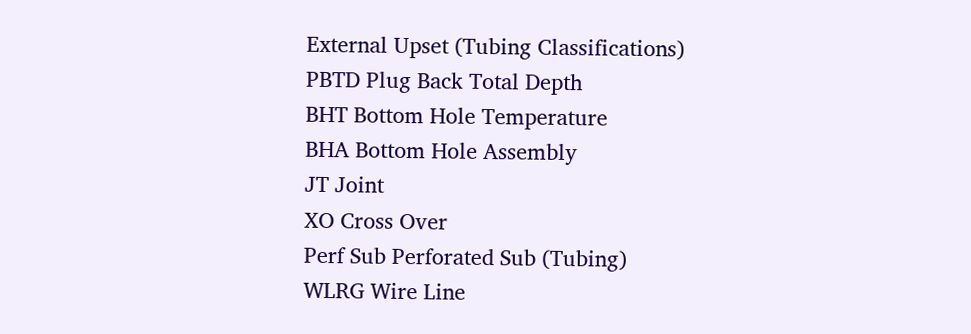External Upset (Tubing Classifications)
PBTD Plug Back Total Depth
BHT Bottom Hole Temperature
BHA Bottom Hole Assembly
JT Joint
XO Cross Over
Perf Sub Perforated Sub (Tubing)
WLRG Wire Line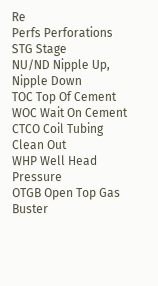Re
Perfs Perforations
STG Stage
NU/ND Nipple Up, Nipple Down
TOC Top Of Cement
WOC Wait On Cement
CTCO Coil Tubing Clean Out
WHP Well Head Pressure
OTGB Open Top Gas Buster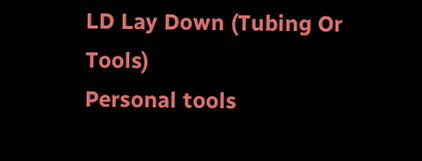LD Lay Down (Tubing Or Tools)
Personal tools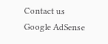Contact us
Google AdSense